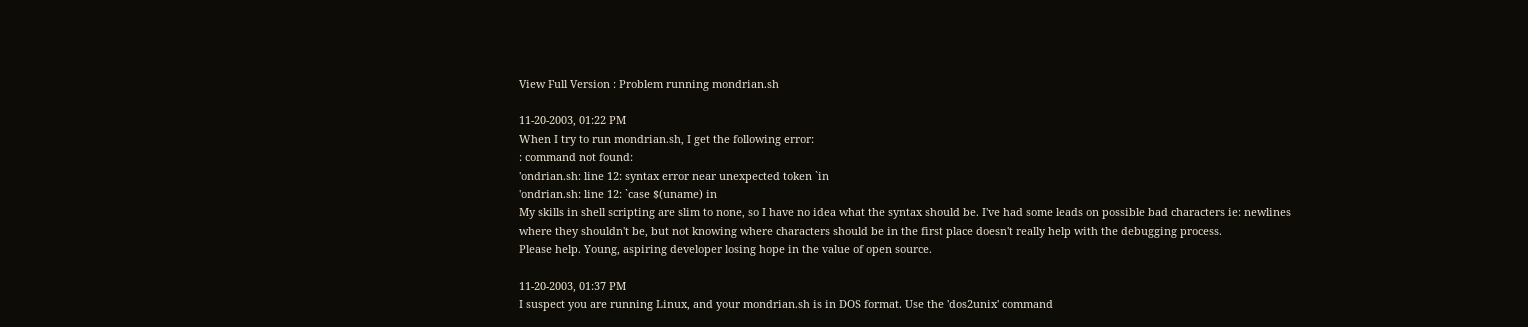View Full Version : Problem running mondrian.sh

11-20-2003, 01:22 PM
When I try to run mondrian.sh, I get the following error:
: command not found:
'ondrian.sh: line 12: syntax error near unexpected token `in
'ondrian.sh: line 12: `case $(uname) in
My skills in shell scripting are slim to none, so I have no idea what the syntax should be. I've had some leads on possible bad characters ie: newlines where they shouldn't be, but not knowing where characters should be in the first place doesn't really help with the debugging process.
Please help. Young, aspiring developer losing hope in the value of open source.

11-20-2003, 01:37 PM
I suspect you are running Linux, and your mondrian.sh is in DOS format. Use the 'dos2unix' command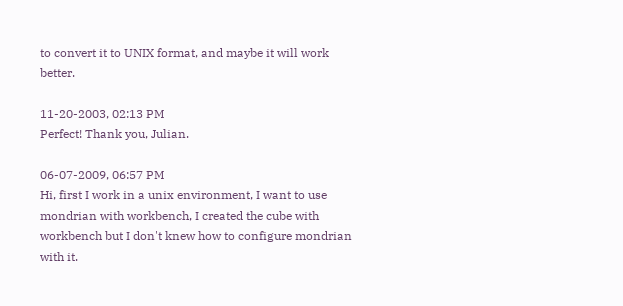to convert it to UNIX format, and maybe it will work better.

11-20-2003, 02:13 PM
Perfect! Thank you, Julian.

06-07-2009, 06:57 PM
Hi, first I work in a unix environment, I want to use mondrian with workbench, I created the cube with workbench but I don't knew how to configure mondrian with it.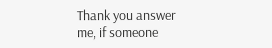Thank you answer me, if someone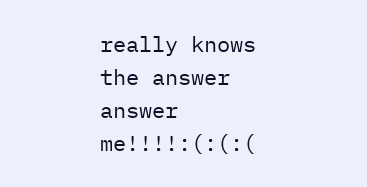really knows the answer answer me!!!!:(:(:(